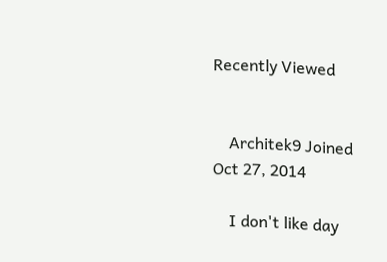Recently Viewed


    Architek9 Joined Oct 27, 2014

    I don't like day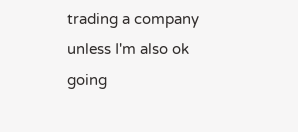trading a company unless I'm also ok going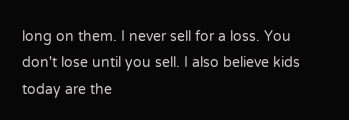long on them. I never sell for a loss. You don't lose until you sell. I also believe kids today are the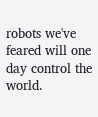robots we've feared will one day control the world.